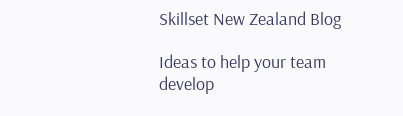Skillset New Zealand Blog

Ideas to help your team develop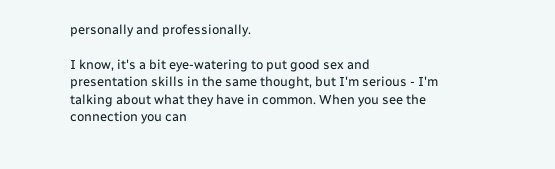personally and professionally.

I know, it's a bit eye-watering to put good sex and presentation skills in the same thought, but I'm serious - I'm talking about what they have in common. When you see the connection you can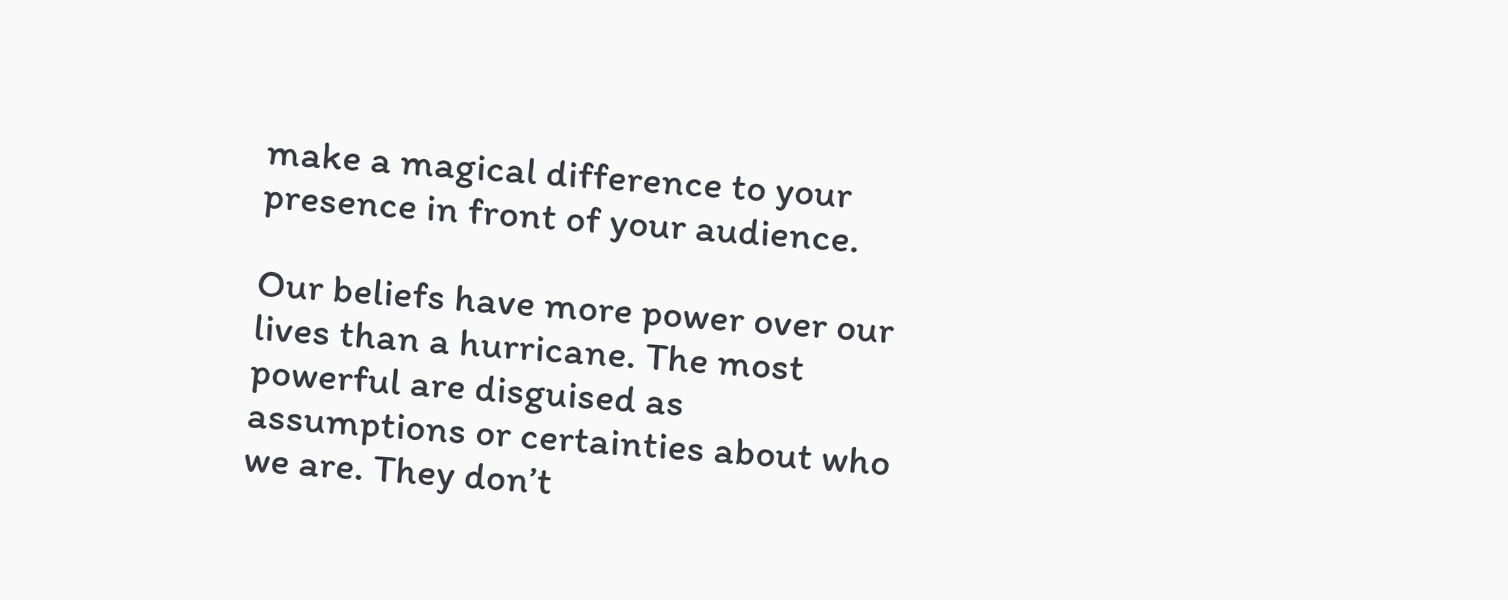make a magical difference to your presence in front of your audience.

Our beliefs have more power over our lives than a hurricane. The most powerful are disguised as assumptions or certainties about who we are. They don’t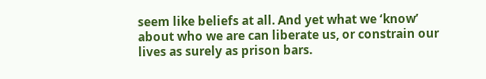seem like beliefs at all. And yet what we ‘know’ about who we are can liberate us, or constrain our lives as surely as prison bars.